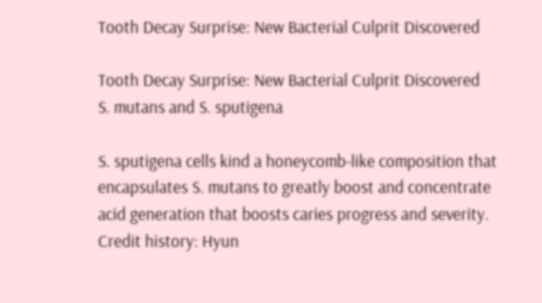Tooth Decay Surprise: New Bacterial Culprit Discovered

Tooth Decay Surprise: New Bacterial Culprit Discovered
S. mutans and S. sputigena

S. sputigena cells kind a honeycomb-like composition that encapsulates S. mutans to greatly boost and concentrate acid generation that boosts caries progress and severity. Credit history: Hyun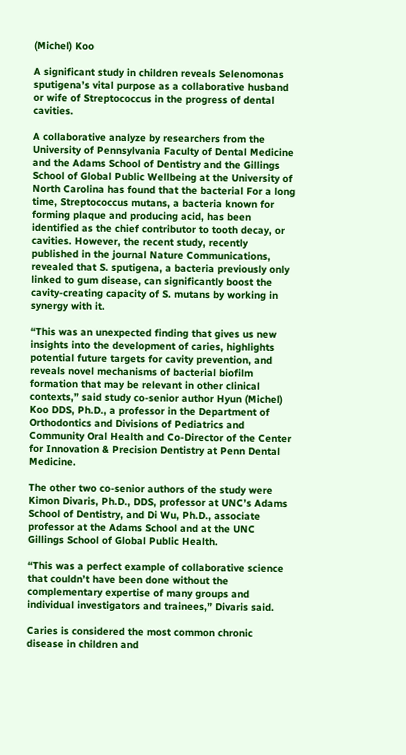(Michel) Koo

A significant study in children reveals Selenomonas sputigena’s vital purpose as a collaborative husband or wife of Streptococcus in the progress of dental cavities.

A collaborative analyze by researchers from the University of Pennsylvania Faculty of Dental Medicine and the Adams School of Dentistry and the Gillings School of Global Public Wellbeing at the University of North Carolina has found that the bacterial For a long time, Streptococcus mutans, a bacteria known for forming plaque and producing acid, has been identified as the chief contributor to tooth decay, or cavities. However, the recent study, recently published in the journal Nature Communications, revealed that S. sputigena, a bacteria previously only linked to gum disease, can significantly boost the cavity-creating capacity of S. mutans by working in synergy with it.

“This was an unexpected finding that gives us new insights into the development of caries, highlights potential future targets for cavity prevention, and reveals novel mechanisms of bacterial biofilm formation that may be relevant in other clinical contexts,” said study co-senior author Hyun (Michel) Koo DDS, Ph.D., a professor in the Department of Orthodontics and Divisions of Pediatrics and Community Oral Health and Co-Director of the Center for Innovation & Precision Dentistry at Penn Dental Medicine.

The other two co-senior authors of the study were Kimon Divaris, Ph.D., DDS, professor at UNC’s Adams School of Dentistry, and Di Wu, Ph.D., associate professor at the Adams School and at the UNC Gillings School of Global Public Health.

“This was a perfect example of collaborative science that couldn’t have been done without the complementary expertise of many groups and individual investigators and trainees,” Divaris said.

Caries is considered the most common chronic disease in children and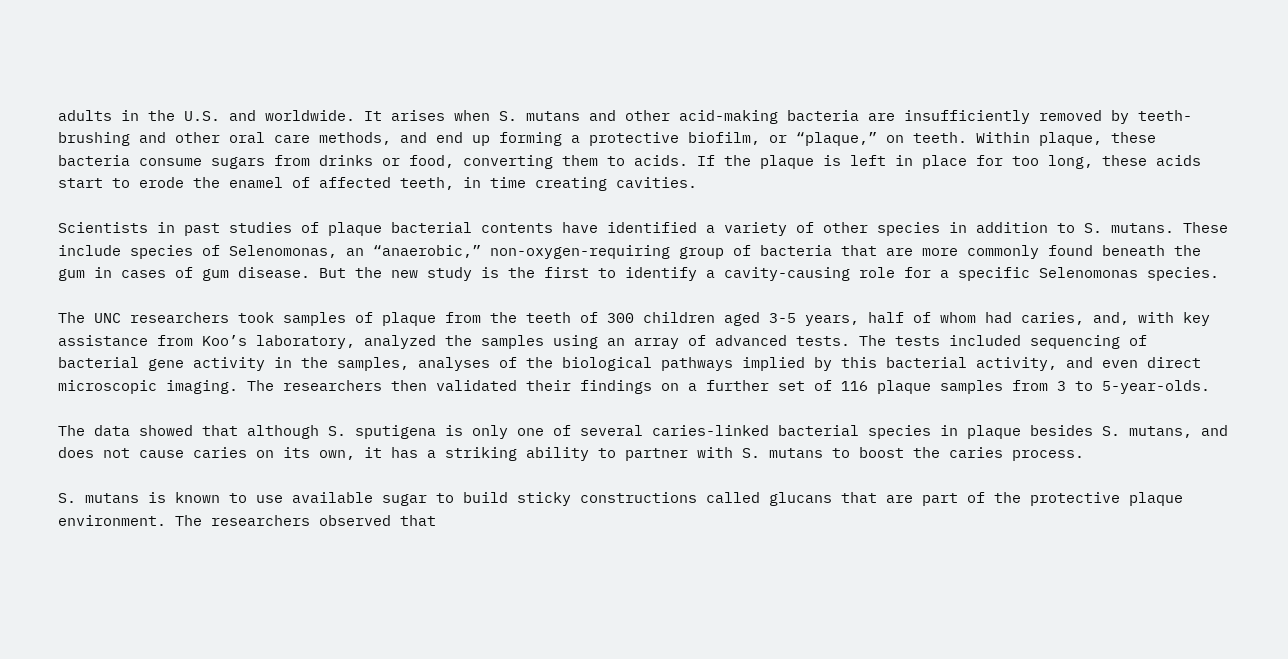adults in the U.S. and worldwide. It arises when S. mutans and other acid-making bacteria are insufficiently removed by teeth-brushing and other oral care methods, and end up forming a protective biofilm, or “plaque,” on teeth. Within plaque, these bacteria consume sugars from drinks or food, converting them to acids. If the plaque is left in place for too long, these acids start to erode the enamel of affected teeth, in time creating cavities.

Scientists in past studies of plaque bacterial contents have identified a variety of other species in addition to S. mutans. These include species of Selenomonas, an “anaerobic,” non-oxygen-requiring group of bacteria that are more commonly found beneath the gum in cases of gum disease. But the new study is the first to identify a cavity-causing role for a specific Selenomonas species.

The UNC researchers took samples of plaque from the teeth of 300 children aged 3-5 years, half of whom had caries, and, with key assistance from Koo’s laboratory, analyzed the samples using an array of advanced tests. The tests included sequencing of bacterial gene activity in the samples, analyses of the biological pathways implied by this bacterial activity, and even direct microscopic imaging. The researchers then validated their findings on a further set of 116 plaque samples from 3 to 5-year-olds.

The data showed that although S. sputigena is only one of several caries-linked bacterial species in plaque besides S. mutans, and does not cause caries on its own, it has a striking ability to partner with S. mutans to boost the caries process.

S. mutans is known to use available sugar to build sticky constructions called glucans that are part of the protective plaque environment. The researchers observed that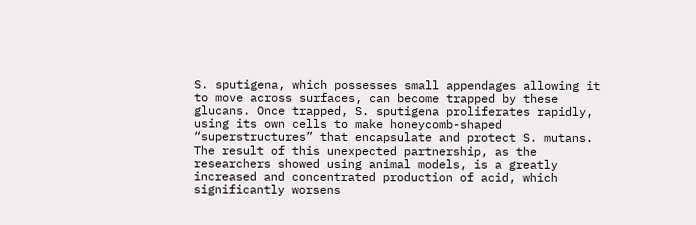S. sputigena, which possesses small appendages allowing it to move across surfaces, can become trapped by these glucans. Once trapped, S. sputigena proliferates rapidly, using its own cells to make honeycomb-shaped “superstructures” that encapsulate and protect S. mutans. The result of this unexpected partnership, as the researchers showed using animal models, is a greatly increased and concentrated production of acid, which significantly worsens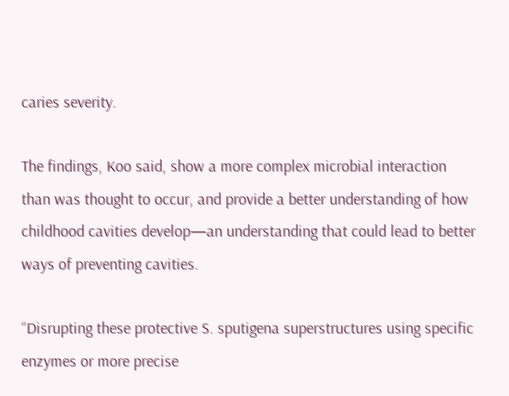caries severity.

The findings, Koo said, show a more complex microbial interaction than was thought to occur, and provide a better understanding of how childhood cavities develop—an understanding that could lead to better ways of preventing cavities.

“Disrupting these protective S. sputigena superstructures using specific enzymes or more precise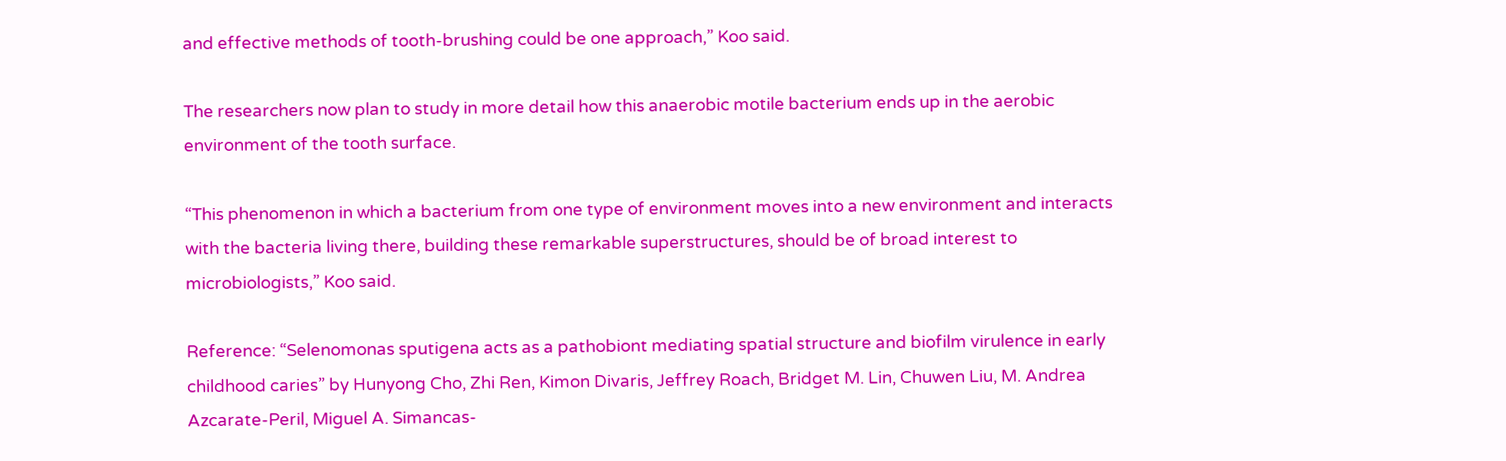and effective methods of tooth-brushing could be one approach,” Koo said.

The researchers now plan to study in more detail how this anaerobic motile bacterium ends up in the aerobic environment of the tooth surface.

“This phenomenon in which a bacterium from one type of environment moves into a new environment and interacts with the bacteria living there, building these remarkable superstructures, should be of broad interest to microbiologists,” Koo said.

Reference: “Selenomonas sputigena acts as a pathobiont mediating spatial structure and biofilm virulence in early childhood caries” by Hunyong Cho, Zhi Ren, Kimon Divaris, Jeffrey Roach, Bridget M. Lin, Chuwen Liu, M. Andrea Azcarate-Peril, Miguel A. Simancas-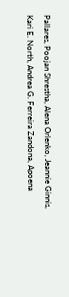Pallares, Poojan Shrestha, Alena Orlenko, Jeannie Ginnis, Kari E. North, Andrea G. Ferreira Zandona, Apoena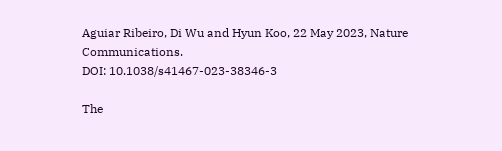Aguiar Ribeiro, Di Wu and Hyun Koo, 22 May 2023, Nature Communications.
DOI: 10.1038/s41467-023-38346-3

The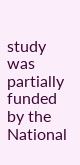study was partially funded by the National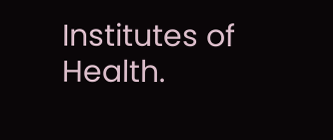Institutes of Health.